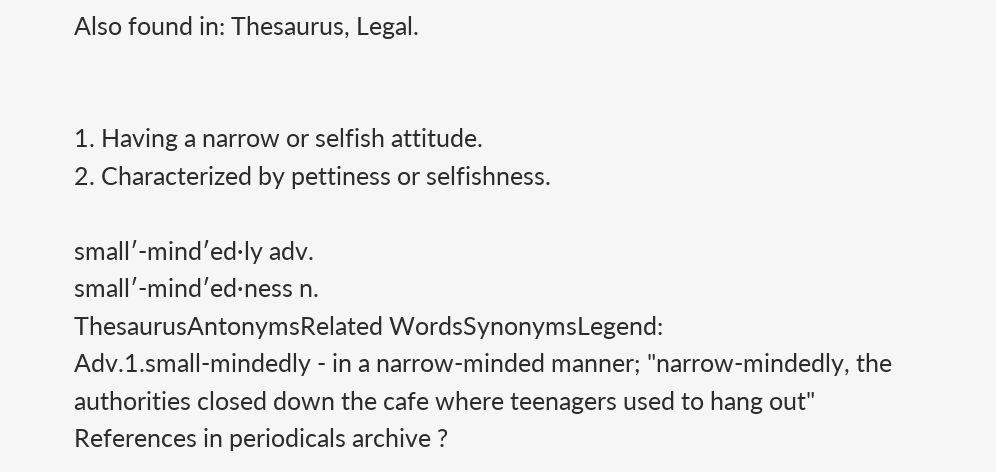Also found in: Thesaurus, Legal.


1. Having a narrow or selfish attitude.
2. Characterized by pettiness or selfishness.

small′-mind′ed·ly adv.
small′-mind′ed·ness n.
ThesaurusAntonymsRelated WordsSynonymsLegend:
Adv.1.small-mindedly - in a narrow-minded manner; "narrow-mindedly, the authorities closed down the cafe where teenagers used to hang out"
References in periodicals archive ?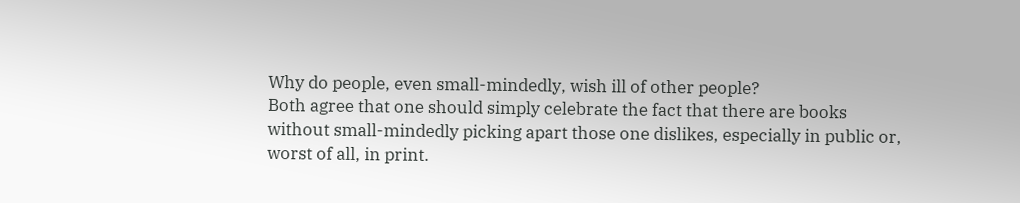Why do people, even small-mindedly, wish ill of other people?
Both agree that one should simply celebrate the fact that there are books without small-mindedly picking apart those one dislikes, especially in public or, worst of all, in print.